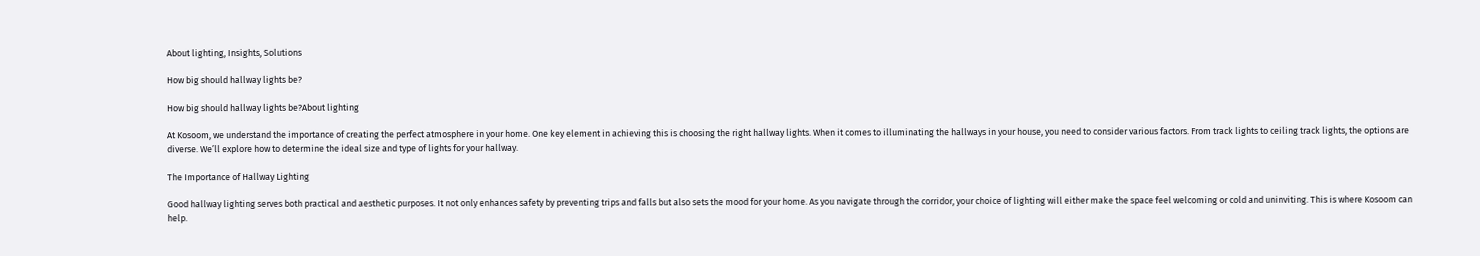About lighting, Insights, Solutions

How big should hallway lights be?

How big should hallway lights be?About lighting

At Kosoom, we understand the importance of creating the perfect atmosphere in your home. One key element in achieving this is choosing the right hallway lights. When it comes to illuminating the hallways in your house, you need to consider various factors. From track lights to ceiling track lights, the options are diverse. We’ll explore how to determine the ideal size and type of lights for your hallway.

The Importance of Hallway Lighting

Good hallway lighting serves both practical and aesthetic purposes. It not only enhances safety by preventing trips and falls but also sets the mood for your home. As you navigate through the corridor, your choice of lighting will either make the space feel welcoming or cold and uninviting. This is where Kosoom can help.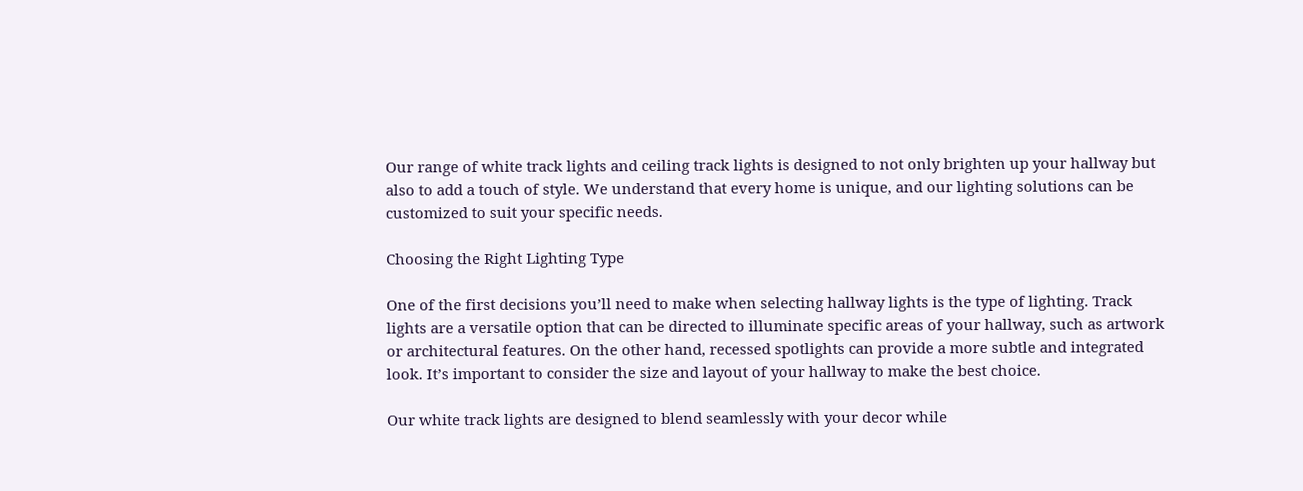Our range of white track lights and ceiling track lights is designed to not only brighten up your hallway but also to add a touch of style. We understand that every home is unique, and our lighting solutions can be customized to suit your specific needs.

Choosing the Right Lighting Type

One of the first decisions you’ll need to make when selecting hallway lights is the type of lighting. Track lights are a versatile option that can be directed to illuminate specific areas of your hallway, such as artwork or architectural features. On the other hand, recessed spotlights can provide a more subtle and integrated look. It’s important to consider the size and layout of your hallway to make the best choice.

Our white track lights are designed to blend seamlessly with your decor while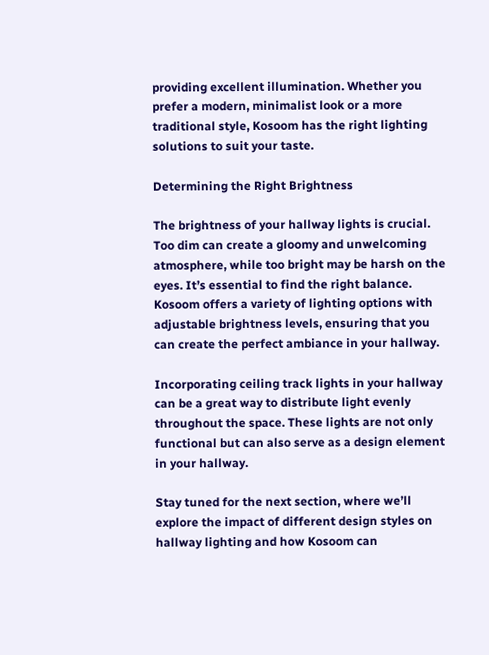providing excellent illumination. Whether you prefer a modern, minimalist look or a more traditional style, Kosoom has the right lighting solutions to suit your taste.

Determining the Right Brightness

The brightness of your hallway lights is crucial. Too dim can create a gloomy and unwelcoming atmosphere, while too bright may be harsh on the eyes. It’s essential to find the right balance. Kosoom offers a variety of lighting options with adjustable brightness levels, ensuring that you can create the perfect ambiance in your hallway.

Incorporating ceiling track lights in your hallway can be a great way to distribute light evenly throughout the space. These lights are not only functional but can also serve as a design element in your hallway.

Stay tuned for the next section, where we’ll explore the impact of different design styles on hallway lighting and how Kosoom can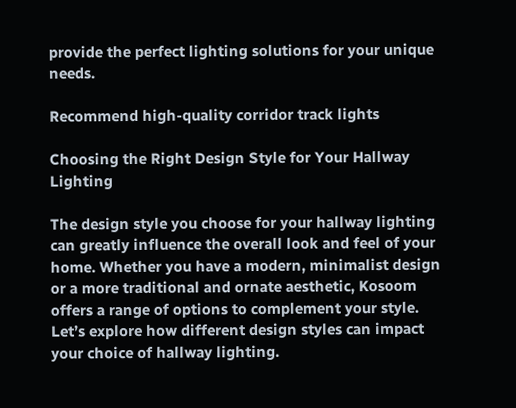provide the perfect lighting solutions for your unique needs.

Recommend high-quality corridor track lights

Choosing the Right Design Style for Your Hallway Lighting

The design style you choose for your hallway lighting can greatly influence the overall look and feel of your home. Whether you have a modern, minimalist design or a more traditional and ornate aesthetic, Kosoom offers a range of options to complement your style. Let’s explore how different design styles can impact your choice of hallway lighting.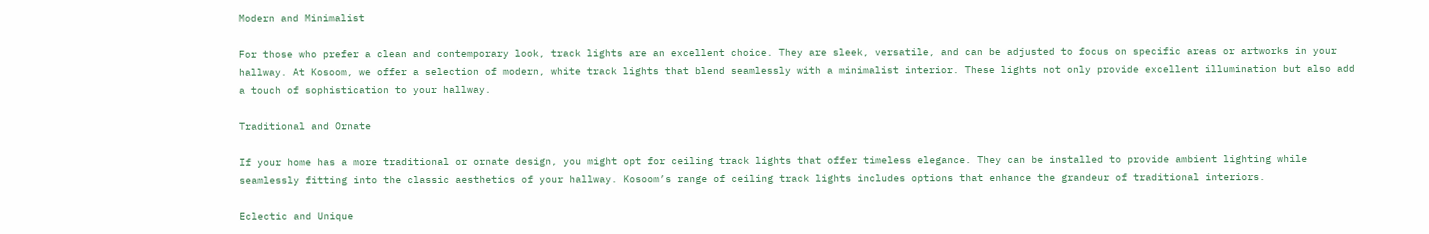Modern and Minimalist

For those who prefer a clean and contemporary look, track lights are an excellent choice. They are sleek, versatile, and can be adjusted to focus on specific areas or artworks in your hallway. At Kosoom, we offer a selection of modern, white track lights that blend seamlessly with a minimalist interior. These lights not only provide excellent illumination but also add a touch of sophistication to your hallway.

Traditional and Ornate

If your home has a more traditional or ornate design, you might opt for ceiling track lights that offer timeless elegance. They can be installed to provide ambient lighting while seamlessly fitting into the classic aesthetics of your hallway. Kosoom’s range of ceiling track lights includes options that enhance the grandeur of traditional interiors.

Eclectic and Unique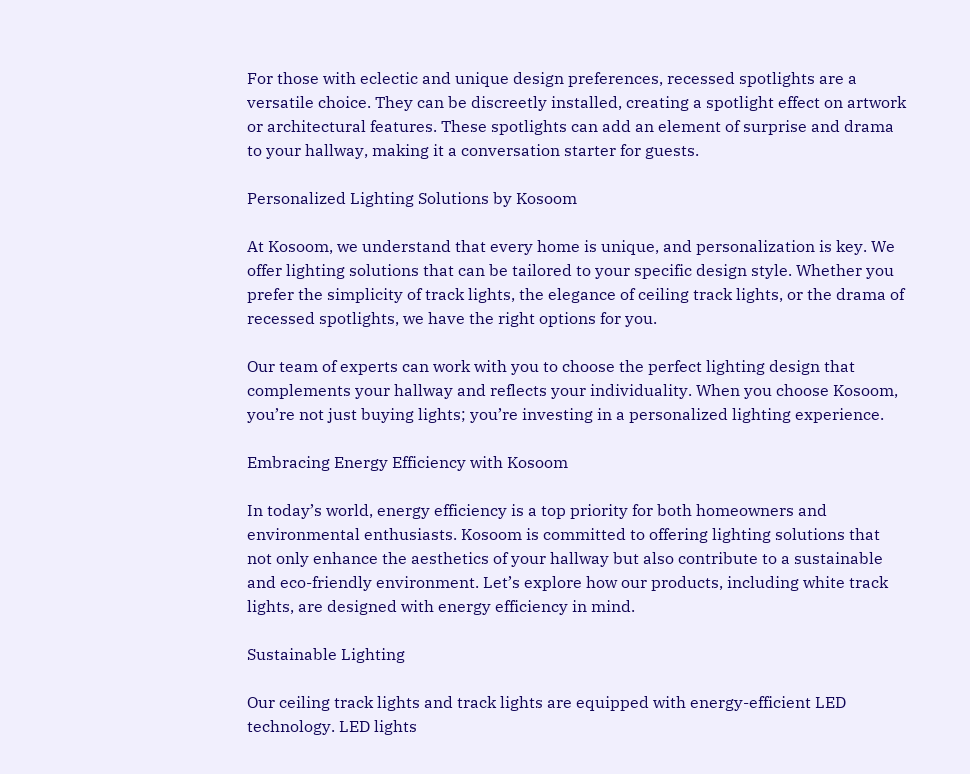For those with eclectic and unique design preferences, recessed spotlights are a versatile choice. They can be discreetly installed, creating a spotlight effect on artwork or architectural features. These spotlights can add an element of surprise and drama to your hallway, making it a conversation starter for guests.

Personalized Lighting Solutions by Kosoom

At Kosoom, we understand that every home is unique, and personalization is key. We offer lighting solutions that can be tailored to your specific design style. Whether you prefer the simplicity of track lights, the elegance of ceiling track lights, or the drama of recessed spotlights, we have the right options for you.

Our team of experts can work with you to choose the perfect lighting design that complements your hallway and reflects your individuality. When you choose Kosoom, you’re not just buying lights; you’re investing in a personalized lighting experience.

Embracing Energy Efficiency with Kosoom

In today’s world, energy efficiency is a top priority for both homeowners and environmental enthusiasts. Kosoom is committed to offering lighting solutions that not only enhance the aesthetics of your hallway but also contribute to a sustainable and eco-friendly environment. Let’s explore how our products, including white track lights, are designed with energy efficiency in mind.

Sustainable Lighting

Our ceiling track lights and track lights are equipped with energy-efficient LED technology. LED lights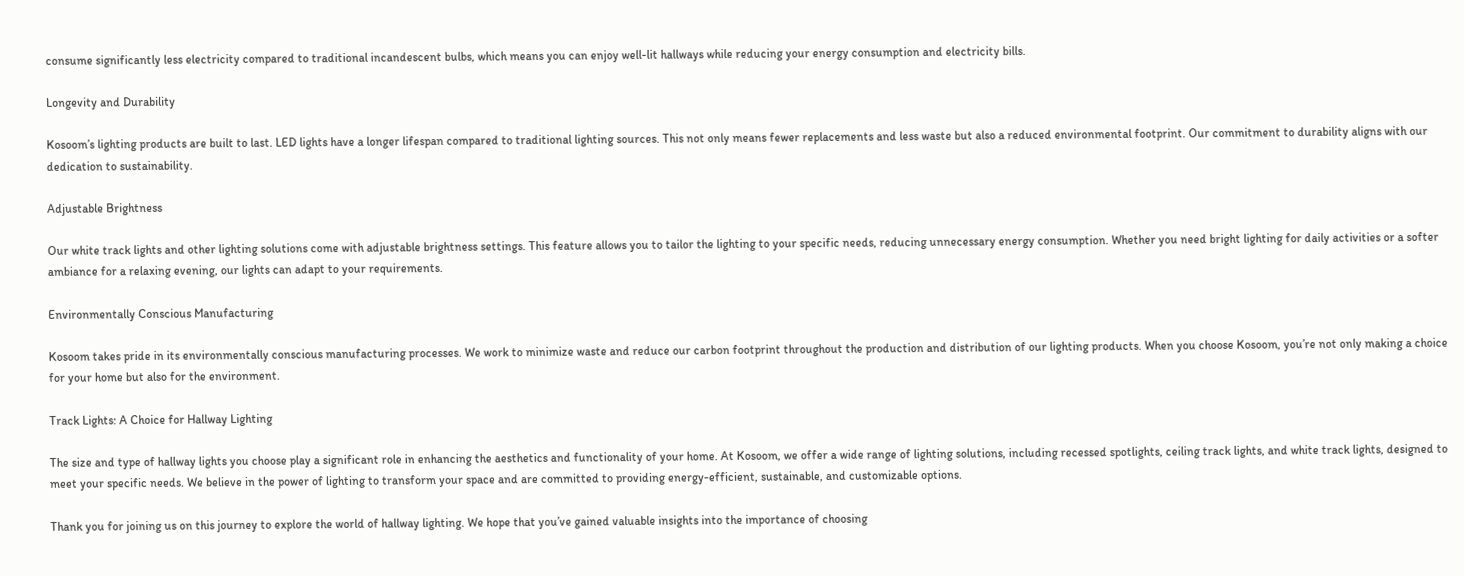consume significantly less electricity compared to traditional incandescent bulbs, which means you can enjoy well-lit hallways while reducing your energy consumption and electricity bills.

Longevity and Durability

Kosoom’s lighting products are built to last. LED lights have a longer lifespan compared to traditional lighting sources. This not only means fewer replacements and less waste but also a reduced environmental footprint. Our commitment to durability aligns with our dedication to sustainability.

Adjustable Brightness

Our white track lights and other lighting solutions come with adjustable brightness settings. This feature allows you to tailor the lighting to your specific needs, reducing unnecessary energy consumption. Whether you need bright lighting for daily activities or a softer ambiance for a relaxing evening, our lights can adapt to your requirements.

Environmentally Conscious Manufacturing

Kosoom takes pride in its environmentally conscious manufacturing processes. We work to minimize waste and reduce our carbon footprint throughout the production and distribution of our lighting products. When you choose Kosoom, you’re not only making a choice for your home but also for the environment.

Track Lights: A Choice for Hallway Lighting

The size and type of hallway lights you choose play a significant role in enhancing the aesthetics and functionality of your home. At Kosoom, we offer a wide range of lighting solutions, including recessed spotlights, ceiling track lights, and white track lights, designed to meet your specific needs. We believe in the power of lighting to transform your space and are committed to providing energy-efficient, sustainable, and customizable options.

Thank you for joining us on this journey to explore the world of hallway lighting. We hope that you’ve gained valuable insights into the importance of choosing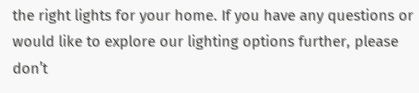the right lights for your home. If you have any questions or would like to explore our lighting options further, please don’t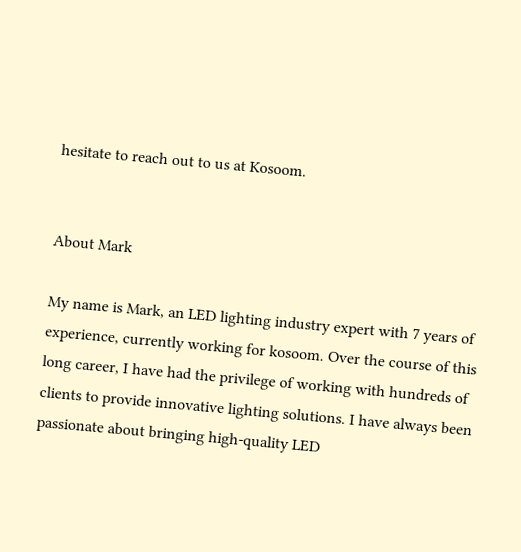hesitate to reach out to us at Kosoom.


About Mark

My name is Mark, an LED lighting industry expert with 7 years of experience, currently working for kosoom. Over the course of this long career, I have had the privilege of working with hundreds of clients to provide innovative lighting solutions. I have always been passionate about bringing high-quality LED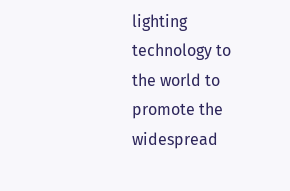lighting technology to the world to promote the widespread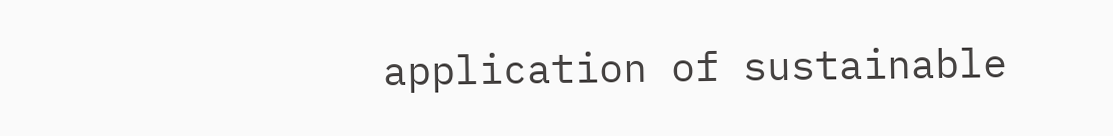application of sustainable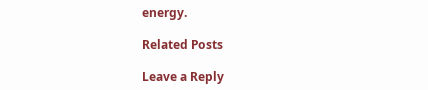energy.

Related Posts

Leave a Reply